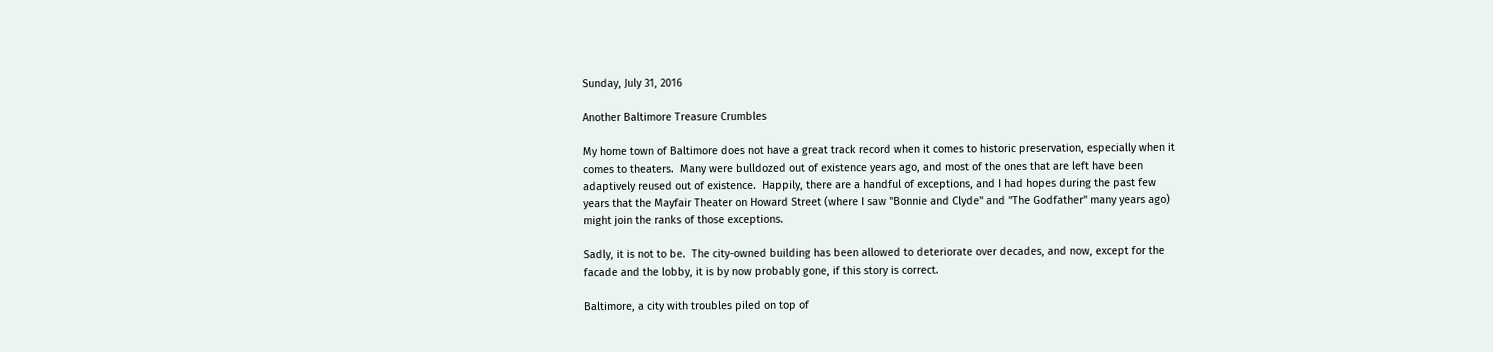Sunday, July 31, 2016

Another Baltimore Treasure Crumbles

My home town of Baltimore does not have a great track record when it comes to historic preservation, especially when it comes to theaters.  Many were bulldozed out of existence years ago, and most of the ones that are left have been adaptively reused out of existence.  Happily, there are a handful of exceptions, and I had hopes during the past few years that the Mayfair Theater on Howard Street (where I saw "Bonnie and Clyde" and "The Godfather" many years ago) might join the ranks of those exceptions.

Sadly, it is not to be.  The city-owned building has been allowed to deteriorate over decades, and now, except for the facade and the lobby, it is by now probably gone, if this story is correct.

Baltimore, a city with troubles piled on top of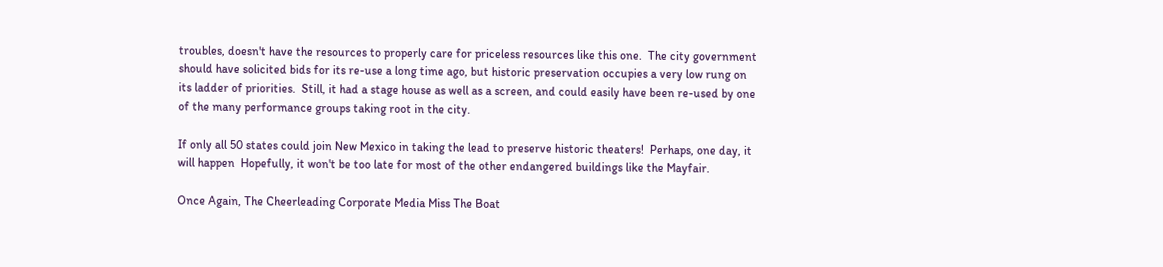troubles, doesn't have the resources to properly care for priceless resources like this one.  The city government should have solicited bids for its re-use a long time ago, but historic preservation occupies a very low rung on its ladder of priorities.  Still, it had a stage house as well as a screen, and could easily have been re-used by one of the many performance groups taking root in the city.

If only all 50 states could join New Mexico in taking the lead to preserve historic theaters!  Perhaps, one day, it will happen  Hopefully, it won't be too late for most of the other endangered buildings like the Mayfair.

Once Again, The Cheerleading Corporate Media Miss The Boat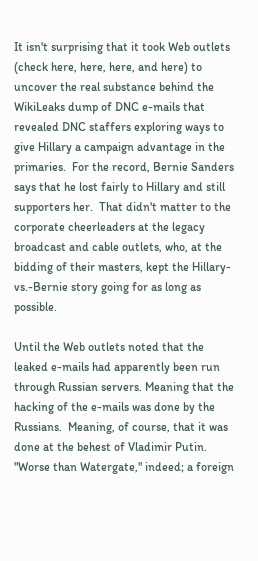It isn't surprising that it took Web outlets (check here, here, here, and here) to uncover the real substance behind the WikiLeaks dump of DNC e-mails that revealed DNC staffers exploring ways to give Hillary a campaign advantage in the primaries.  For the record, Bernie Sanders says that he lost fairly to Hillary and still supporters her.  That didn't matter to the corporate cheerleaders at the legacy broadcast and cable outlets, who, at the bidding of their masters, kept the Hillary-vs.-Bernie story going for as long as possible.

Until the Web outlets noted that the leaked e-mails had apparently been run through Russian servers. Meaning that the hacking of the e-mails was done by the Russians.  Meaning, of course, that it was done at the behest of Vladimir Putin.  "Worse than Watergate," indeed; a foreign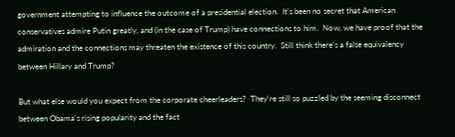government attempting to influence the outcome of a presidential election.  It's been no secret that American conservatives admire Putin greatly, and (in the case of Trump) have connections to him.  Now, we have proof that the admiration and the connections may threaten the existence of this country.  Still think there's a false equivalency between Hillary and Trump?

But what else would you expect from the corporate cheerleaders?  They're still so puzzled by the seeming disconnect between Obama's rising popularity and the fact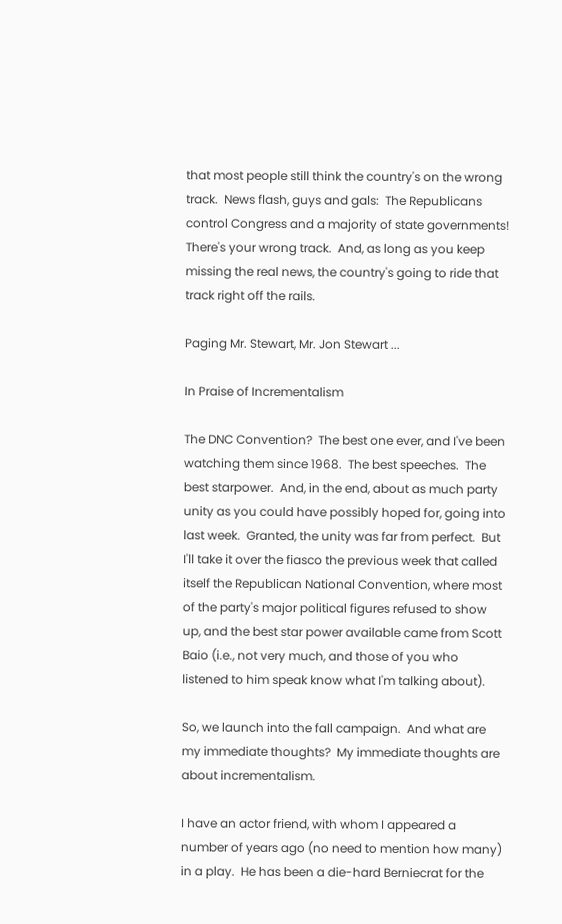that most people still think the country's on the wrong track.  News flash, guys and gals:  The Republicans control Congress and a majority of state governments!  There's your wrong track.  And, as long as you keep missing the real news, the country's going to ride that track right off the rails.

Paging Mr. Stewart, Mr. Jon Stewart ...

In Praise of Incrementalism

The DNC Convention?  The best one ever, and I've been watching them since 1968.  The best speeches.  The best starpower.  And, in the end, about as much party unity as you could have possibly hoped for, going into last week.  Granted, the unity was far from perfect.  But I'll take it over the fiasco the previous week that called itself the Republican National Convention, where most of the party's major political figures refused to show up, and the best star power available came from Scott Baio (i.e., not very much, and those of you who listened to him speak know what I'm talking about).

So, we launch into the fall campaign.  And what are my immediate thoughts?  My immediate thoughts are about incrementalism.

I have an actor friend, with whom I appeared a number of years ago (no need to mention how many) in a play.  He has been a die-hard Berniecrat for the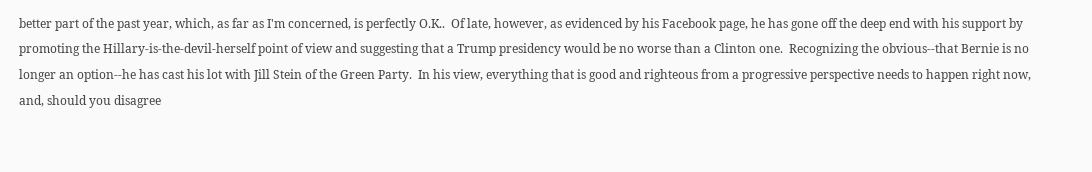better part of the past year, which, as far as I'm concerned, is perfectly O.K..  Of late, however, as evidenced by his Facebook page, he has gone off the deep end with his support by promoting the Hillary-is-the-devil-herself point of view and suggesting that a Trump presidency would be no worse than a Clinton one.  Recognizing the obvious--that Bernie is no longer an option--he has cast his lot with Jill Stein of the Green Party.  In his view, everything that is good and righteous from a progressive perspective needs to happen right now, and, should you disagree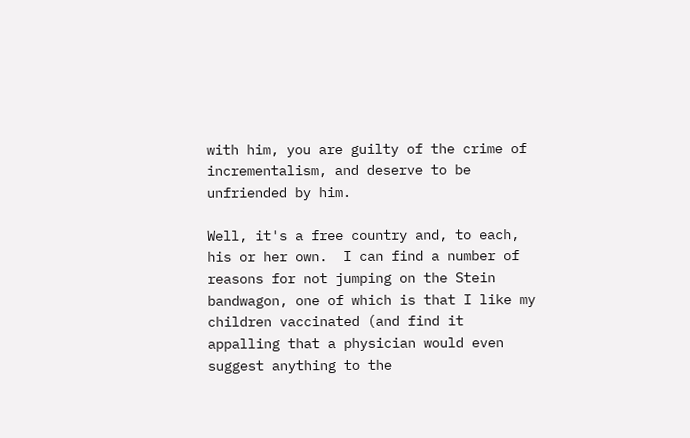with him, you are guilty of the crime of incrementalism, and deserve to be unfriended by him.

Well, it's a free country and, to each, his or her own.  I can find a number of reasons for not jumping on the Stein bandwagon, one of which is that I like my children vaccinated (and find it appalling that a physician would even suggest anything to the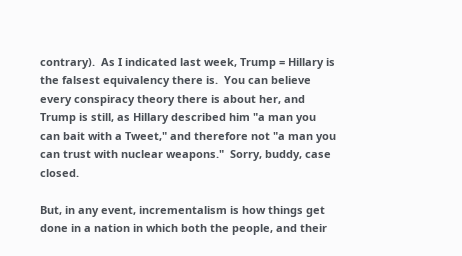contrary).  As I indicated last week, Trump = Hillary is the falsest equivalency there is.  You can believe every conspiracy theory there is about her, and Trump is still, as Hillary described him "a man you can bait with a Tweet," and therefore not "a man you can trust with nuclear weapons."  Sorry, buddy, case closed.

But, in any event, incrementalism is how things get done in a nation in which both the people, and their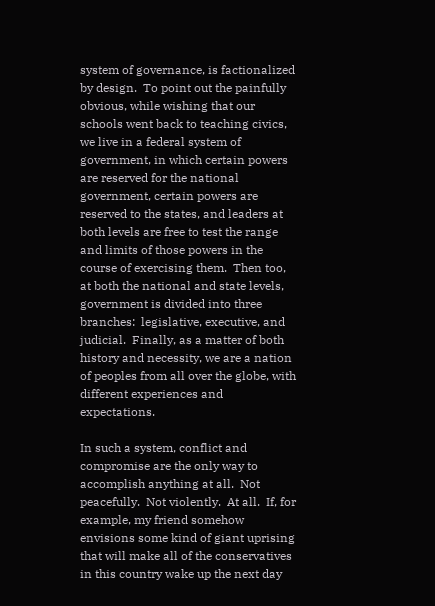system of governance, is factionalized by design.  To point out the painfully obvious, while wishing that our schools went back to teaching civics, we live in a federal system of government, in which certain powers are reserved for the national government, certain powers are reserved to the states, and leaders at both levels are free to test the range and limits of those powers in the course of exercising them.  Then too, at both the national and state levels, government is divided into three branches:  legislative, executive, and judicial.  Finally, as a matter of both history and necessity, we are a nation of peoples from all over the globe, with different experiences and expectations.

In such a system, conflict and compromise are the only way to accomplish anything at all.  Not peacefully.  Not violently.  At all.  If, for example, my friend somehow envisions some kind of giant uprising that will make all of the conservatives in this country wake up the next day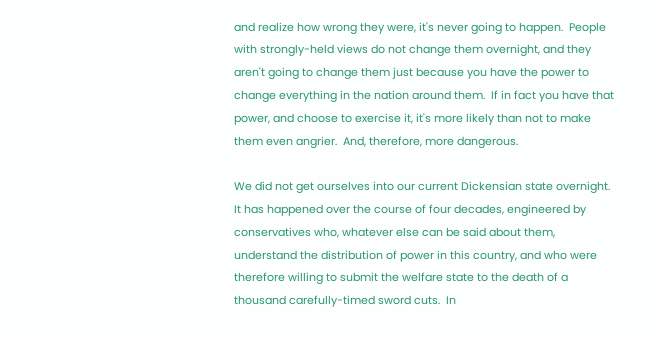and realize how wrong they were, it's never going to happen.  People with strongly-held views do not change them overnight, and they aren't going to change them just because you have the power to change everything in the nation around them.  If in fact you have that power, and choose to exercise it, it's more likely than not to make them even angrier.  And, therefore, more dangerous.

We did not get ourselves into our current Dickensian state overnight.  It has happened over the course of four decades, engineered by conservatives who, whatever else can be said about them, understand the distribution of power in this country, and who were therefore willing to submit the welfare state to the death of a thousand carefully-timed sword cuts.  In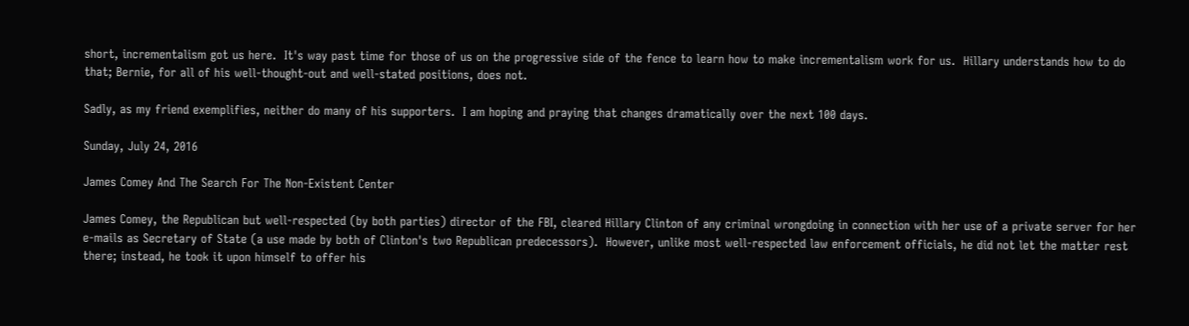short, incrementalism got us here.  It's way past time for those of us on the progressive side of the fence to learn how to make incrementalism work for us.  Hillary understands how to do that; Bernie, for all of his well-thought-out and well-stated positions, does not.

Sadly, as my friend exemplifies, neither do many of his supporters.  I am hoping and praying that changes dramatically over the next 100 days.

Sunday, July 24, 2016

James Comey And The Search For The Non-Existent Center

James Comey, the Republican but well-respected (by both parties) director of the FBI, cleared Hillary Clinton of any criminal wrongdoing in connection with her use of a private server for her e-mails as Secretary of State (a use made by both of Clinton's two Republican predecessors).  However, unlike most well-respected law enforcement officials, he did not let the matter rest there; instead, he took it upon himself to offer his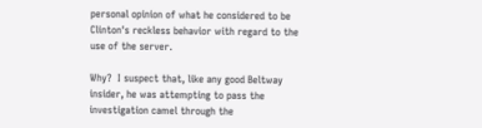personal opinion of what he considered to be Clinton's reckless behavior with regard to the use of the server.

Why?  I suspect that, like any good Beltway insider, he was attempting to pass the investigation camel through the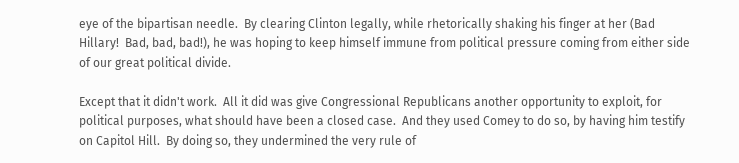eye of the bipartisan needle.  By clearing Clinton legally, while rhetorically shaking his finger at her (Bad Hillary!  Bad, bad, bad!), he was hoping to keep himself immune from political pressure coming from either side of our great political divide.

Except that it didn't work.  All it did was give Congressional Republicans another opportunity to exploit, for political purposes, what should have been a closed case.  And they used Comey to do so, by having him testify on Capitol Hill.  By doing so, they undermined the very rule of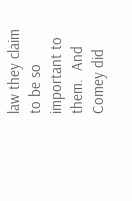law they claim to be so important to them.  And Comey did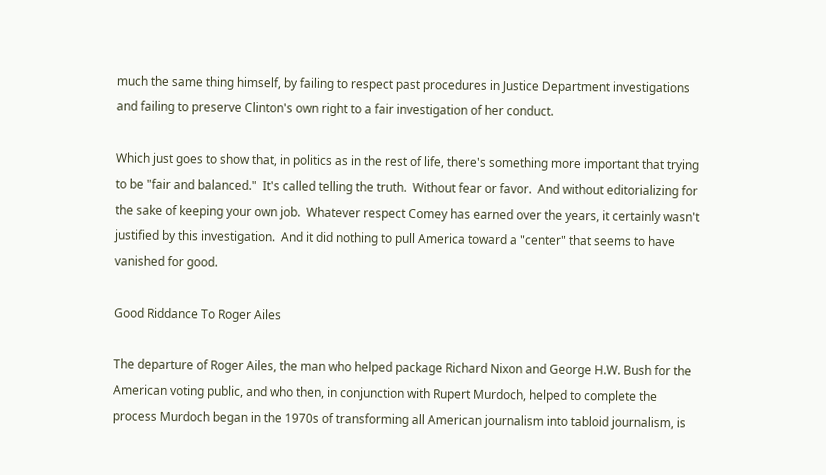much the same thing himself, by failing to respect past procedures in Justice Department investigations and failing to preserve Clinton's own right to a fair investigation of her conduct.

Which just goes to show that, in politics as in the rest of life, there's something more important that trying to be "fair and balanced."  It's called telling the truth.  Without fear or favor.  And without editorializing for the sake of keeping your own job.  Whatever respect Comey has earned over the years, it certainly wasn't justified by this investigation.  And it did nothing to pull America toward a "center" that seems to have vanished for good.

Good Riddance To Roger Ailes

The departure of Roger Ailes, the man who helped package Richard Nixon and George H.W. Bush for the American voting public, and who then, in conjunction with Rupert Murdoch, helped to complete the process Murdoch began in the 1970s of transforming all American journalism into tabloid journalism, is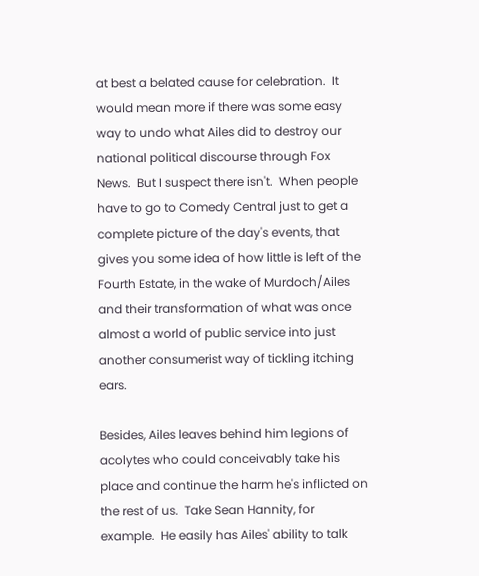at best a belated cause for celebration.  It would mean more if there was some easy way to undo what Ailes did to destroy our national political discourse through Fox News.  But I suspect there isn't.  When people have to go to Comedy Central just to get a complete picture of the day's events, that gives you some idea of how little is left of the Fourth Estate, in the wake of Murdoch/Ailes and their transformation of what was once almost a world of public service into just another consumerist way of tickling itching ears.

Besides, Ailes leaves behind him legions of acolytes who could conceivably take his place and continue the harm he's inflicted on the rest of us.  Take Sean Hannity, for example.  He easily has Ailes' ability to talk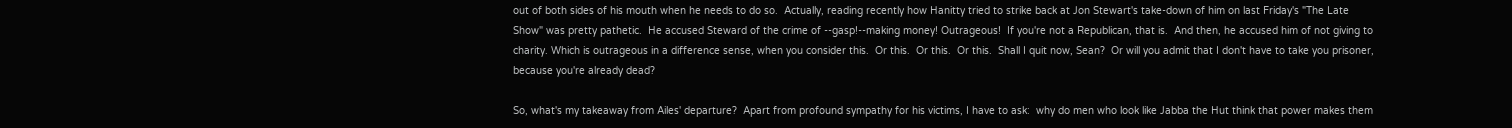out of both sides of his mouth when he needs to do so.  Actually, reading recently how Hanitty tried to strike back at Jon Stewart's take-down of him on last Friday's "The Late Show" was pretty pathetic.  He accused Steward of the crime of --gasp!--making money! Outrageous!  If you're not a Republican, that is.  And then, he accused him of not giving to charity. Which is outrageous in a difference sense, when you consider this.  Or this.  Or this.  Or this.  Shall I quit now, Sean?  Or will you admit that I don't have to take you prisoner, because you're already dead?

So, what's my takeaway from Ailes' departure?  Apart from profound sympathy for his victims, I have to ask:  why do men who look like Jabba the Hut think that power makes them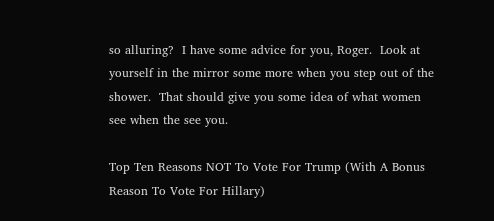so alluring?  I have some advice for you, Roger.  Look at yourself in the mirror some more when you step out of the shower.  That should give you some idea of what women see when the see you.

Top Ten Reasons NOT To Vote For Trump (With A Bonus Reason To Vote For Hillary)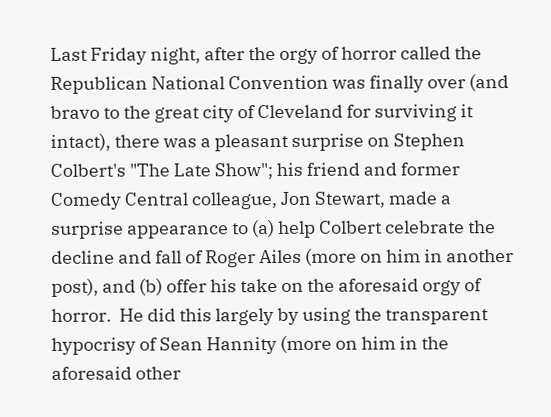Last Friday night, after the orgy of horror called the Republican National Convention was finally over (and bravo to the great city of Cleveland for surviving it intact), there was a pleasant surprise on Stephen Colbert's "The Late Show"; his friend and former Comedy Central colleague, Jon Stewart, made a surprise appearance to (a) help Colbert celebrate the decline and fall of Roger Ailes (more on him in another post), and (b) offer his take on the aforesaid orgy of horror.  He did this largely by using the transparent hypocrisy of Sean Hannity (more on him in the aforesaid other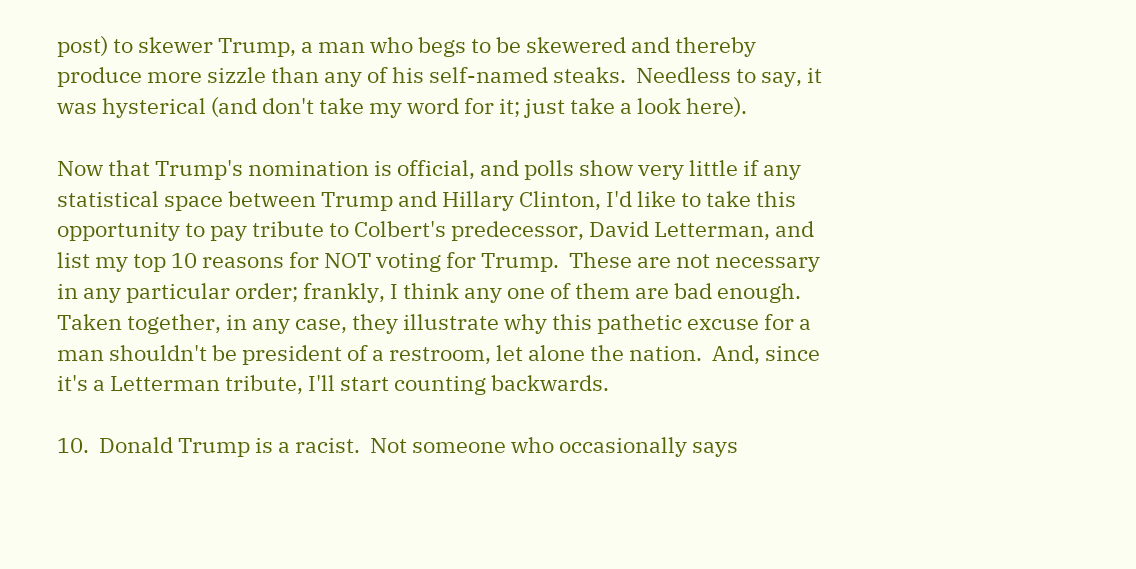post) to skewer Trump, a man who begs to be skewered and thereby produce more sizzle than any of his self-named steaks.  Needless to say, it was hysterical (and don't take my word for it; just take a look here).

Now that Trump's nomination is official, and polls show very little if any statistical space between Trump and Hillary Clinton, I'd like to take this opportunity to pay tribute to Colbert's predecessor, David Letterman, and list my top 10 reasons for NOT voting for Trump.  These are not necessary in any particular order; frankly, I think any one of them are bad enough.  Taken together, in any case, they illustrate why this pathetic excuse for a man shouldn't be president of a restroom, let alone the nation.  And, since it's a Letterman tribute, I'll start counting backwards.

10.  Donald Trump is a racist.  Not someone who occasionally says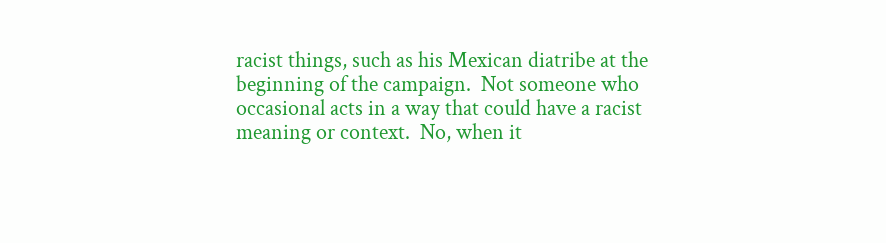racist things, such as his Mexican diatribe at the beginning of the campaign.  Not someone who occasional acts in a way that could have a racist meaning or context.  No, when it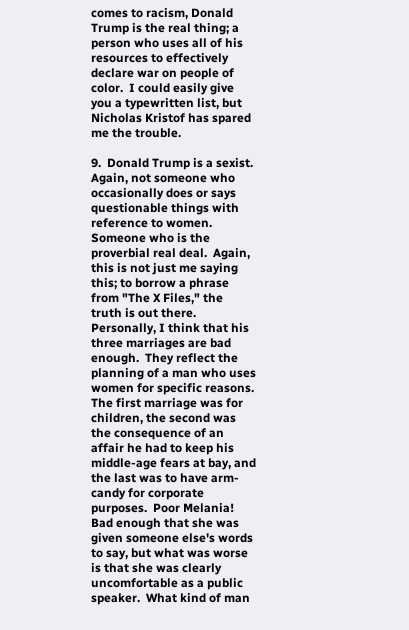comes to racism, Donald Trump is the real thing; a person who uses all of his resources to effectively declare war on people of color.  I could easily give you a typewritten list, but Nicholas Kristof has spared me the trouble.

9.  Donald Trump is a sexist.  Again, not someone who occasionally does or says questionable things with reference to women.  Someone who is the proverbial real deal.  Again, this is not just me saying this; to borrow a phrase from "The X Files," the truth is out there.  Personally, I think that his three marriages are bad enough.  They reflect the planning of a man who uses women for specific reasons.  The first marriage was for children, the second was the consequence of an affair he had to keep his middle-age fears at bay, and the last was to have arm-candy for corporate purposes.  Poor Melania!  Bad enough that she was given someone else's words to say, but what was worse is that she was clearly uncomfortable as a public speaker.  What kind of man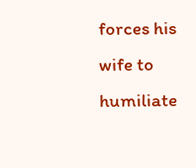forces his wife to humiliate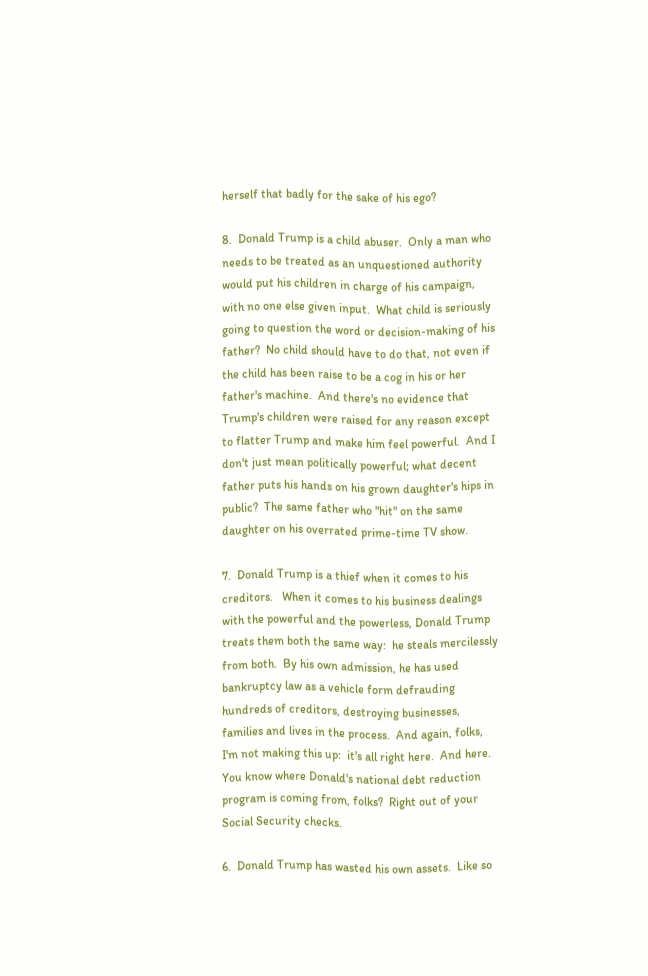herself that badly for the sake of his ego?

8.  Donald Trump is a child abuser.  Only a man who needs to be treated as an unquestioned authority would put his children in charge of his campaign, with no one else given input.  What child is seriously going to question the word or decision-making of his father?  No child should have to do that, not even if the child has been raise to be a cog in his or her father's machine.  And there's no evidence that Trump's children were raised for any reason except to flatter Trump and make him feel powerful.  And I don't just mean politically powerful; what decent father puts his hands on his grown daughter's hips in public?  The same father who "hit" on the same daughter on his overrated prime-time TV show.

7.  Donald Trump is a thief when it comes to his creditors.   When it comes to his business dealings with the powerful and the powerless, Donald Trump treats them both the same way:  he steals mercilessly from both.  By his own admission, he has used bankruptcy law as a vehicle form defrauding hundreds of creditors, destroying businesses, families and lives in the process.  And again, folks, I'm not making this up:  it's all right here.  And here.  You know where Donald's national debt reduction program is coming from, folks?  Right out of your Social Security checks.

6.  Donald Trump has wasted his own assets.  Like so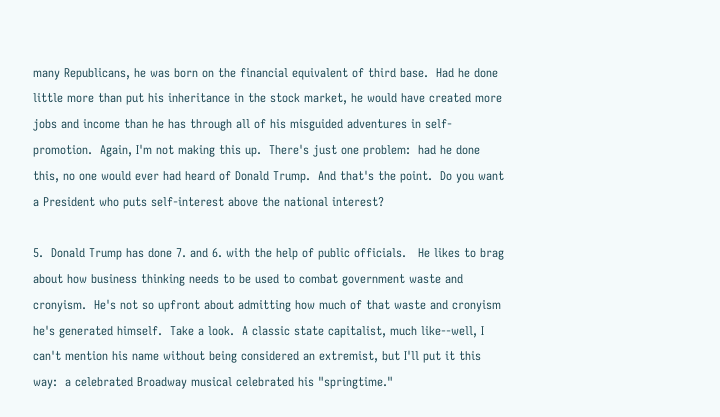many Republicans, he was born on the financial equivalent of third base.  Had he done little more than put his inheritance in the stock market, he would have created more jobs and income than he has through all of his misguided adventures in self-promotion.  Again, I'm not making this up.  There's just one problem:  had he done this, no one would ever had heard of Donald Trump.  And that's the point.  Do you want a President who puts self-interest above the national interest?

5.  Donald Trump has done 7. and 6. with the help of public officials.   He likes to brag about how business thinking needs to be used to combat government waste and cronyism.  He's not so upfront about admitting how much of that waste and cronyism he's generated himself.  Take a look.  A classic state capitalist, much like--well, I can't mention his name without being considered an extremist, but I'll put it this way:  a celebrated Broadway musical celebrated his "springtime."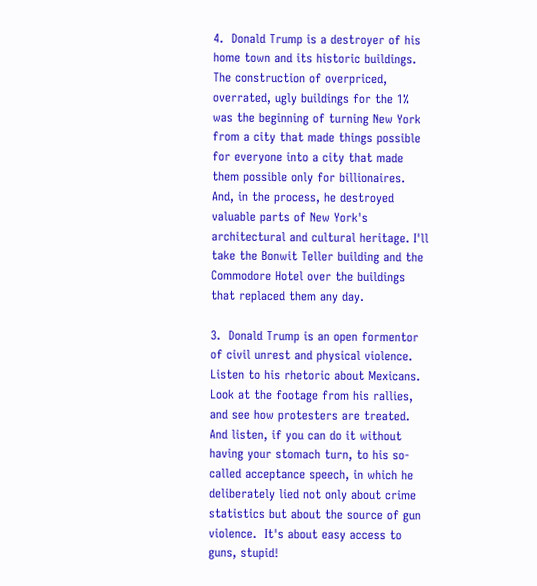4.  Donald Trump is a destroyer of his home town and its historic buildings.  The construction of overpriced, overrated, ugly buildings for the 1% was the beginning of turning New York from a city that made things possible for everyone into a city that made them possible only for billionaires. And, in the process, he destroyed valuable parts of New York's architectural and cultural heritage. I'll take the Bonwit Teller building and the Commodore Hotel over the buildings that replaced them any day.

3.  Donald Trump is an open formentor of civil unrest and physical violence.  Listen to his rhetoric about Mexicans.  Look at the footage from his rallies, and see how protesters are treated. And listen, if you can do it without having your stomach turn, to his so-called acceptance speech, in which he deliberately lied not only about crime statistics but about the source of gun violence.  It's about easy access to guns, stupid!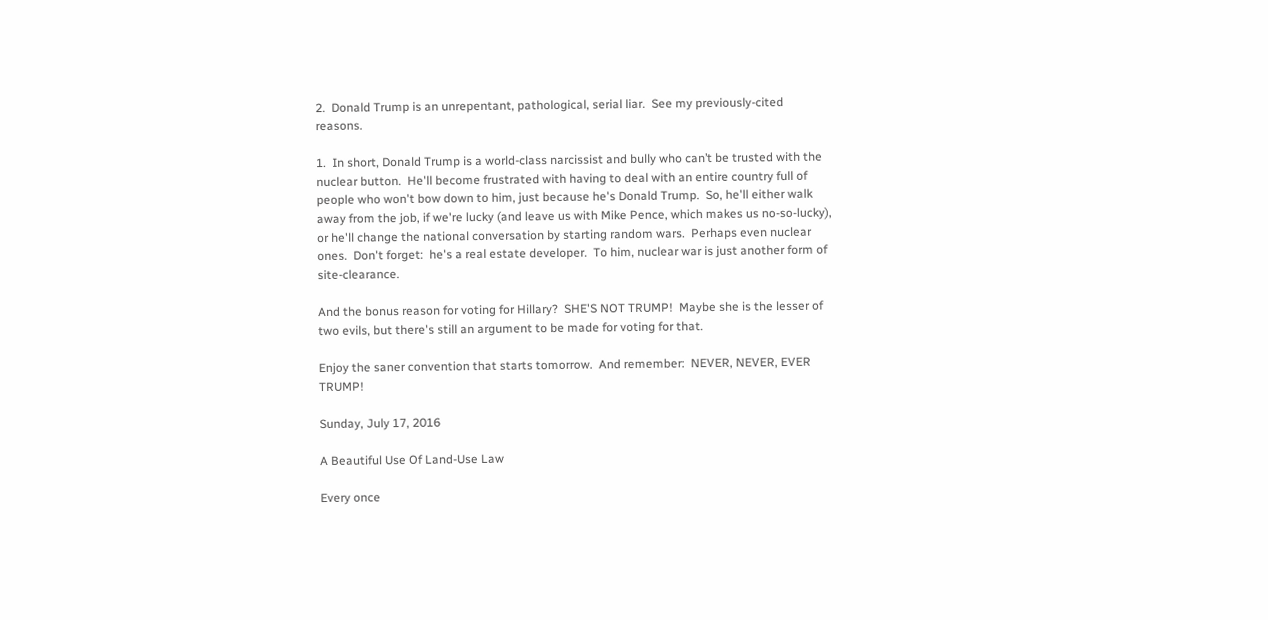2.  Donald Trump is an unrepentant, pathological, serial liar.  See my previously-cited reasons.

1.  In short, Donald Trump is a world-class narcissist and bully who can’t be trusted with the nuclear button.  He'll become frustrated with having to deal with an entire country full of people who won't bow down to him, just because he's Donald Trump.  So, he'll either walk away from the job, if we're lucky (and leave us with Mike Pence, which makes us no-so-lucky), or he'll change the national conversation by starting random wars.  Perhaps even nuclear ones.  Don't forget:  he's a real estate developer.  To him, nuclear war is just another form of site-clearance.

And the bonus reason for voting for Hillary?  SHE'S NOT TRUMP!  Maybe she is the lesser of two evils, but there's still an argument to be made for voting for that.

Enjoy the saner convention that starts tomorrow.  And remember:  NEVER, NEVER, EVER TRUMP!

Sunday, July 17, 2016

A Beautiful Use Of Land-Use Law

Every once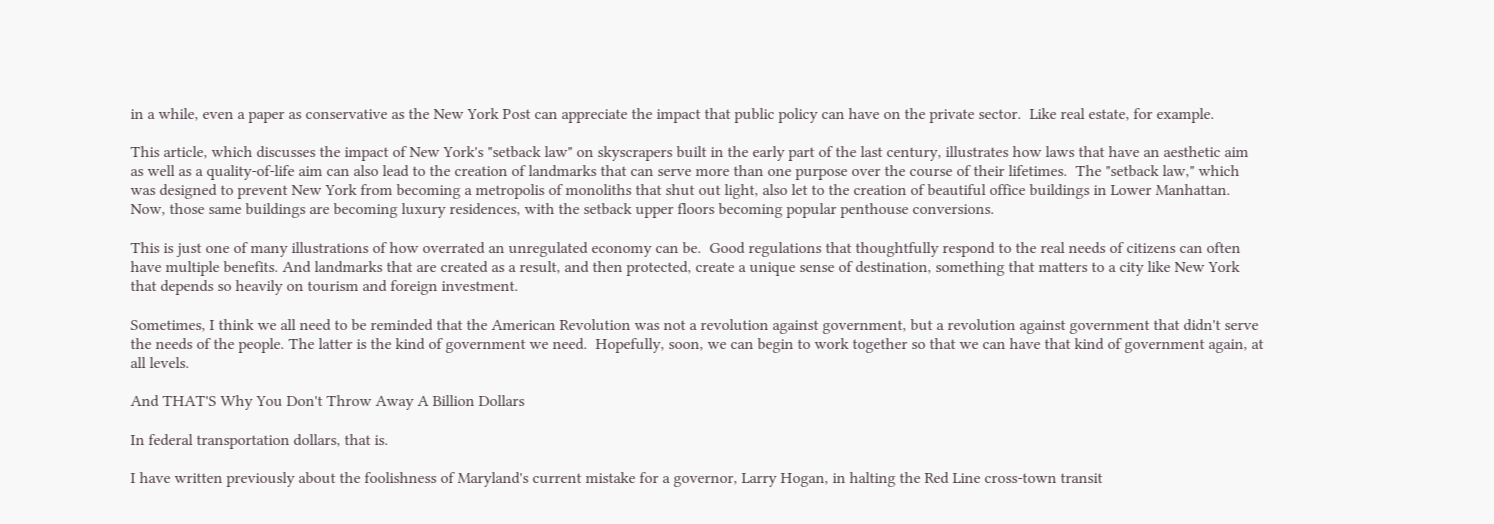in a while, even a paper as conservative as the New York Post can appreciate the impact that public policy can have on the private sector.  Like real estate, for example.

This article, which discusses the impact of New York's "setback law" on skyscrapers built in the early part of the last century, illustrates how laws that have an aesthetic aim as well as a quality-of-life aim can also lead to the creation of landmarks that can serve more than one purpose over the course of their lifetimes.  The "setback law," which was designed to prevent New York from becoming a metropolis of monoliths that shut out light, also let to the creation of beautiful office buildings in Lower Manhattan.  Now, those same buildings are becoming luxury residences, with the setback upper floors becoming popular penthouse conversions.

This is just one of many illustrations of how overrated an unregulated economy can be.  Good regulations that thoughtfully respond to the real needs of citizens can often have multiple benefits. And landmarks that are created as a result, and then protected, create a unique sense of destination, something that matters to a city like New York that depends so heavily on tourism and foreign investment.

Sometimes, I think we all need to be reminded that the American Revolution was not a revolution against government, but a revolution against government that didn't serve the needs of the people. The latter is the kind of government we need.  Hopefully, soon, we can begin to work together so that we can have that kind of government again, at all levels.

And THAT'S Why You Don't Throw Away A Billion Dollars

In federal transportation dollars, that is.

I have written previously about the foolishness of Maryland's current mistake for a governor, Larry Hogan, in halting the Red Line cross-town transit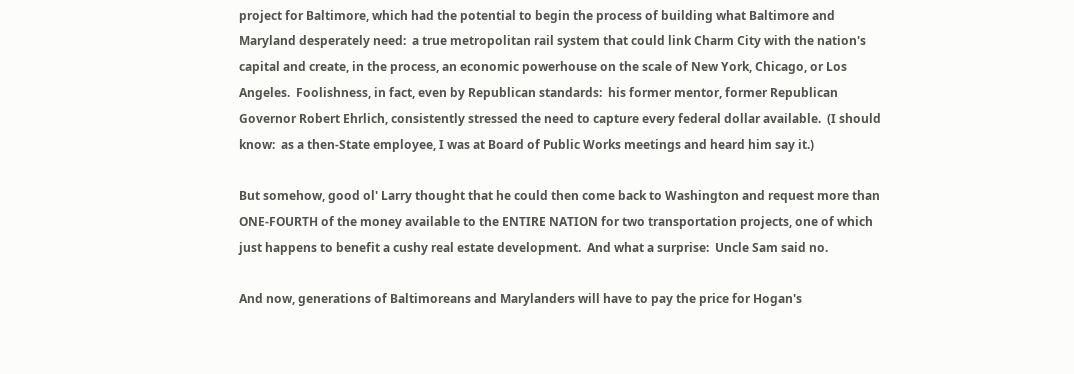project for Baltimore, which had the potential to begin the process of building what Baltimore and Maryland desperately need:  a true metropolitan rail system that could link Charm City with the nation's capital and create, in the process, an economic powerhouse on the scale of New York, Chicago, or Los Angeles.  Foolishness, in fact, even by Republican standards:  his former mentor, former Republican Governor Robert Ehrlich, consistently stressed the need to capture every federal dollar available.  (I should know:  as a then-State employee, I was at Board of Public Works meetings and heard him say it.)

But somehow, good ol' Larry thought that he could then come back to Washington and request more than ONE-FOURTH of the money available to the ENTIRE NATION for two transportation projects, one of which just happens to benefit a cushy real estate development.  And what a surprise:  Uncle Sam said no.

And now, generations of Baltimoreans and Marylanders will have to pay the price for Hogan's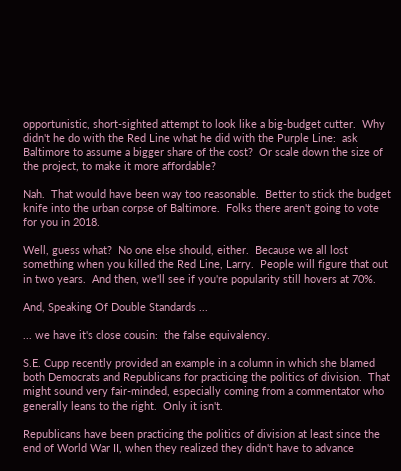opportunistic, short-sighted attempt to look like a big-budget cutter.  Why didn't he do with the Red Line what he did with the Purple Line:  ask Baltimore to assume a bigger share of the cost?  Or scale down the size of the project, to make it more affordable?

Nah.  That would have been way too reasonable.  Better to stick the budget knife into the urban corpse of Baltimore.  Folks there aren't going to vote for you in 2018.

Well, guess what?  No one else should, either.  Because we all lost something when you killed the Red Line, Larry.  People will figure that out in two years.  And then, we'll see if you're popularity still hovers at 70%.

And, Speaking Of Double Standards ...

... we have it's close cousin:  the false equivalency.

S.E. Cupp recently provided an example in a column in which she blamed both Democrats and Republicans for practicing the politics of division.  That might sound very fair-minded, especially coming from a commentator who generally leans to the right.  Only it isn't.

Republicans have been practicing the politics of division at least since the end of World War II, when they realized they didn't have to advance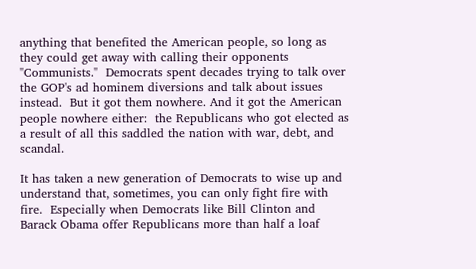anything that benefited the American people, so long as they could get away with calling their opponents "Communists."  Democrats spent decades trying to talk over the GOP's ad hominem diversions and talk about issues instead.  But it got them nowhere. And it got the American people nowhere either:  the Republicans who got elected as a result of all this saddled the nation with war, debt, and scandal.

It has taken a new generation of Democrats to wise up and understand that, sometimes, you can only fight fire with fire.  Especially when Democrats like Bill Clinton and Barack Obama offer Republicans more than half a loaf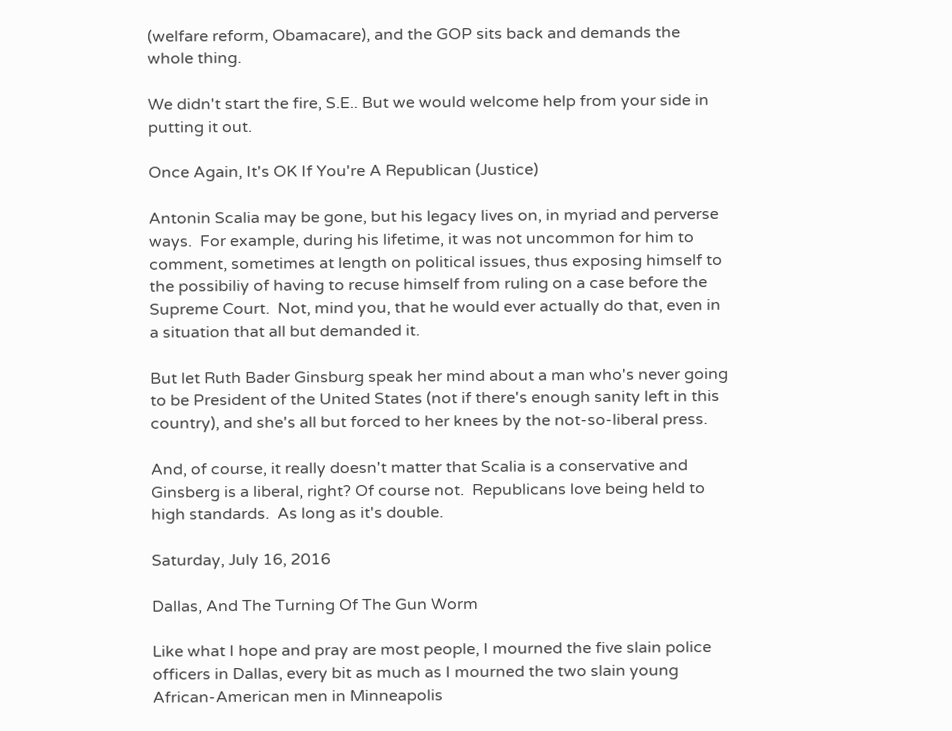(welfare reform, Obamacare), and the GOP sits back and demands the whole thing.

We didn't start the fire, S.E.. But we would welcome help from your side in putting it out.

Once Again, It's OK If You're A Republican (Justice)

Antonin Scalia may be gone, but his legacy lives on, in myriad and perverse ways.  For example, during his lifetime, it was not uncommon for him to comment, sometimes at length on political issues, thus exposing himself to the possibiliy of having to recuse himself from ruling on a case before the Supreme Court.  Not, mind you, that he would ever actually do that, even in a situation that all but demanded it.

But let Ruth Bader Ginsburg speak her mind about a man who's never going to be President of the United States (not if there's enough sanity left in this country), and she's all but forced to her knees by the not-so-liberal press.

And, of course, it really doesn't matter that Scalia is a conservative and Ginsberg is a liberal, right? Of course not.  Republicans love being held to high standards.  As long as it's double.

Saturday, July 16, 2016

Dallas, And The Turning Of The Gun Worm

Like what I hope and pray are most people, I mourned the five slain police officers in Dallas, every bit as much as I mourned the two slain young African-American men in Minneapolis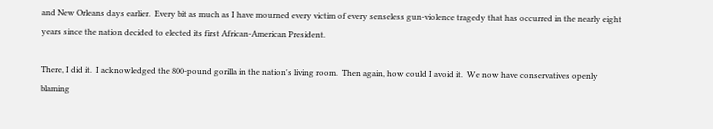and New Orleans days earlier.  Every bit as much as I have mourned every victim of every senseless gun-violence tragedy that has occurred in the nearly eight years since the nation decided to elected its first African-American President.

There, I did it.  I acknowledged the 800-pound gorilla in the nation's living room.  Then again, how could I avoid it.  We now have conservatives openly blaming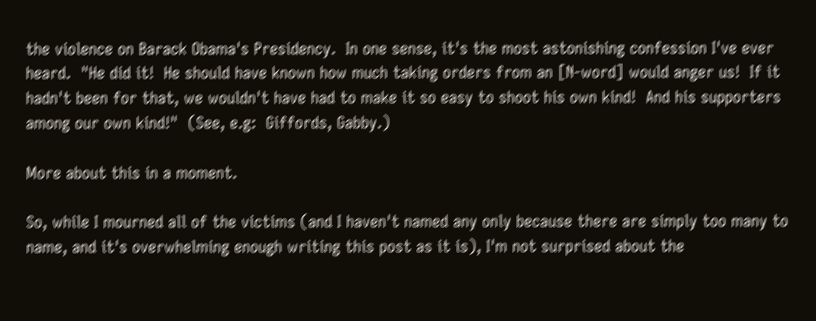the violence on Barack Obama's Presidency.  In one sense, it's the most astonishing confession I've ever heard.  "He did it!  He should have known how much taking orders from an [N-word] would anger us!  If it hadn't been for that, we wouldn't have had to make it so easy to shoot his own kind!  And his supporters among our own kind!"  (See, e.g:  Giffords, Gabby.)

More about this in a moment.

So, while I mourned all of the victims (and I haven't named any only because there are simply too many to name, and it's overwhelming enough writing this post as it is), I'm not surprised about the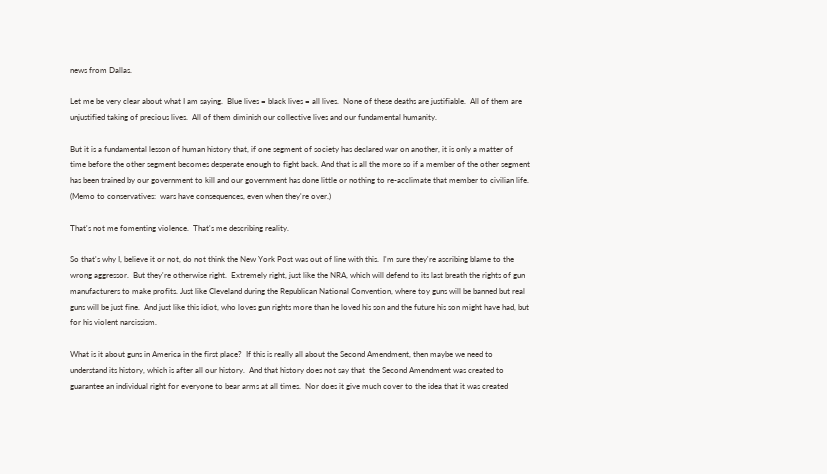news from Dallas.

Let me be very clear about what I am saying.  Blue lives = black lives = all lives.  None of these deaths are justifiable.  All of them are unjustified taking of precious lives.  All of them diminish our collective lives and our fundamental humanity.

But it is a fundamental lesson of human history that, if one segment of society has declared war on another, it is only a matter of time before the other segment becomes desperate enough to fight back. And that is all the more so if a member of the other segment has been trained by our government to kill and our government has done little or nothing to re-acclimate that member to civilian life.  (Memo to conservatives:  wars have consequences, even when they're over.)

That's not me fomenting violence.  That's me describing reality.

So that's why I, believe it or not, do not think the New York Post was out of line with this.  I'm sure they're ascribing blame to the wrong aggressor.  But they're otherwise right.  Extremely right, just like the NRA, which will defend to its last breath the rights of gun manufacturers to make profits. Just like Cleveland during the Republican National Convention, where toy guns will be banned but real guns will be just fine.  And just like this idiot, who loves gun rights more than he loved his son and the future his son might have had, but for his violent narcissism.

What is it about guns in America in the first place?  If this is really all about the Second Amendment, then maybe we need to understand its history, which is after all our history.  And that history does not say that  the Second Amendment was created to guarantee an individual right for everyone to bear arms at all times.  Nor does it give much cover to the idea that it was created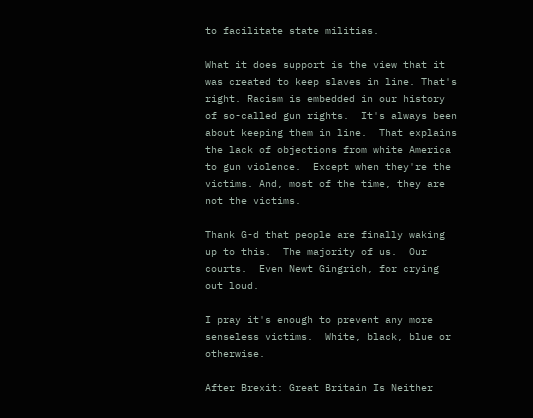to facilitate state militias.

What it does support is the view that it was created to keep slaves in line. That's right. Racism is embedded in our history of so-called gun rights.  It's always been about keeping them in line.  That explains the lack of objections from white America to gun violence.  Except when they're the victims. And, most of the time, they are not the victims.

Thank G-d that people are finally waking up to this.  The majority of us.  Our courts.  Even Newt Gingrich, for crying out loud.

I pray it's enough to prevent any more senseless victims.  White, black, blue or otherwise.

After Brexit: Great Britain Is Neither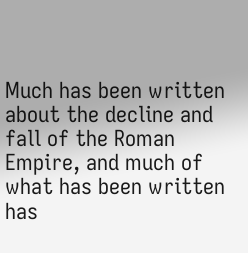Much has been written about the decline and fall of the Roman Empire, and much of what has been written has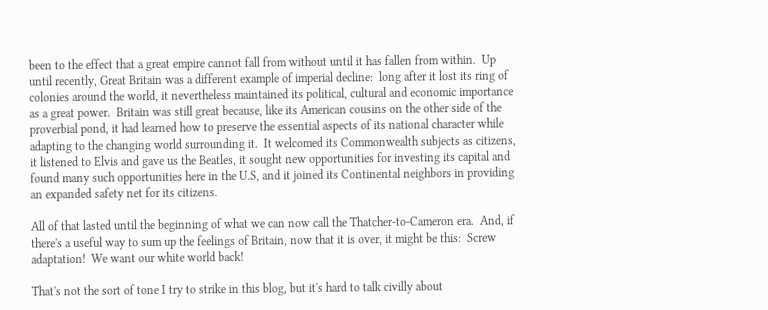been to the effect that a great empire cannot fall from without until it has fallen from within.  Up until recently, Great Britain was a different example of imperial decline:  long after it lost its ring of colonies around the world, it nevertheless maintained its political, cultural and economic importance as a great power.  Britain was still great because, like its American cousins on the other side of the proverbial pond, it had learned how to preserve the essential aspects of its national character while adapting to the changing world surrounding it.  It welcomed its Commonwealth subjects as citizens, it listened to Elvis and gave us the Beatles, it sought new opportunities for investing its capital and found many such opportunities here in the U.S, and it joined its Continental neighbors in providing an expanded safety net for its citizens.

All of that lasted until the beginning of what we can now call the Thatcher-to-Cameron era.  And, if there's a useful way to sum up the feelings of Britain, now that it is over, it might be this:  Screw adaptation!  We want our white world back!

That's not the sort of tone I try to strike in this blog, but it's hard to talk civilly about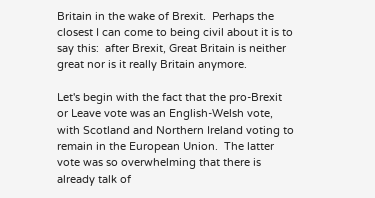Britain in the wake of Brexit.  Perhaps the closest I can come to being civil about it is to say this:  after Brexit, Great Britain is neither great nor is it really Britain anymore.

Let's begin with the fact that the pro-Brexit or Leave vote was an English-Welsh vote, with Scotland and Northern Ireland voting to remain in the European Union.  The latter vote was so overwhelming that there is already talk of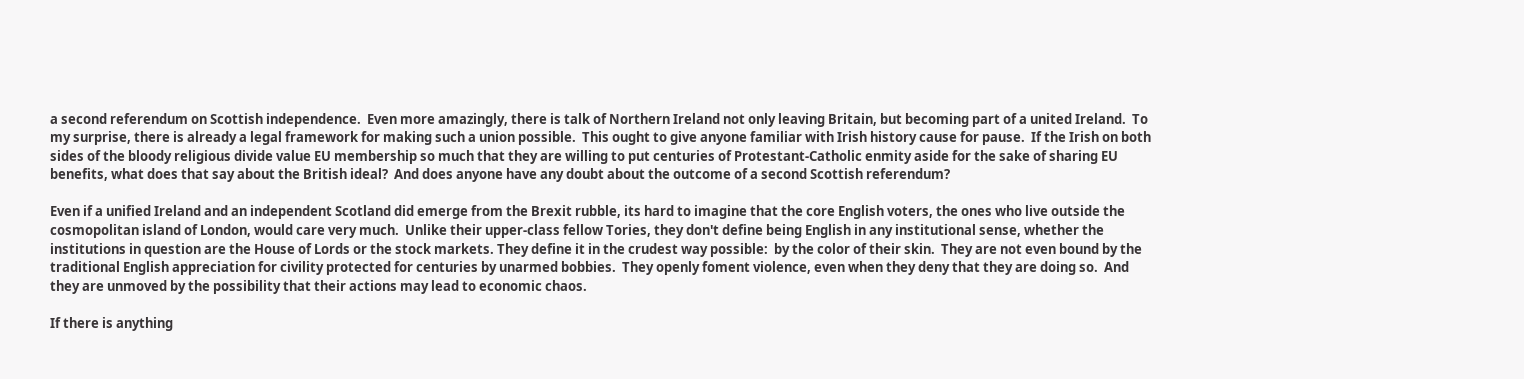a second referendum on Scottish independence.  Even more amazingly, there is talk of Northern Ireland not only leaving Britain, but becoming part of a united Ireland.  To my surprise, there is already a legal framework for making such a union possible.  This ought to give anyone familiar with Irish history cause for pause.  If the Irish on both sides of the bloody religious divide value EU membership so much that they are willing to put centuries of Protestant-Catholic enmity aside for the sake of sharing EU benefits, what does that say about the British ideal?  And does anyone have any doubt about the outcome of a second Scottish referendum?

Even if a unified Ireland and an independent Scotland did emerge from the Brexit rubble, its hard to imagine that the core English voters, the ones who live outside the cosmopolitan island of London, would care very much.  Unlike their upper-class fellow Tories, they don't define being English in any institutional sense, whether the institutions in question are the House of Lords or the stock markets. They define it in the crudest way possible:  by the color of their skin.  They are not even bound by the traditional English appreciation for civility protected for centuries by unarmed bobbies.  They openly foment violence, even when they deny that they are doing so.  And they are unmoved by the possibility that their actions may lead to economic chaos.

If there is anything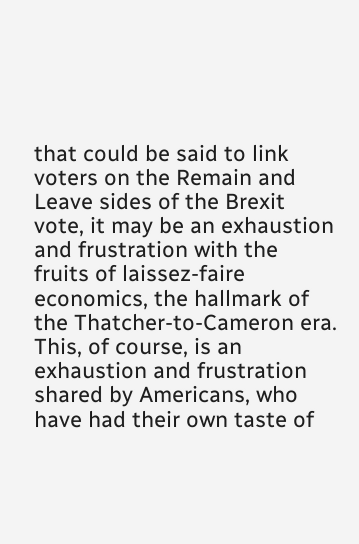that could be said to link voters on the Remain and Leave sides of the Brexit vote, it may be an exhaustion and frustration with the fruits of laissez-faire economics, the hallmark of the Thatcher-to-Cameron era.  This, of course, is an exhaustion and frustration shared by Americans, who have had their own taste of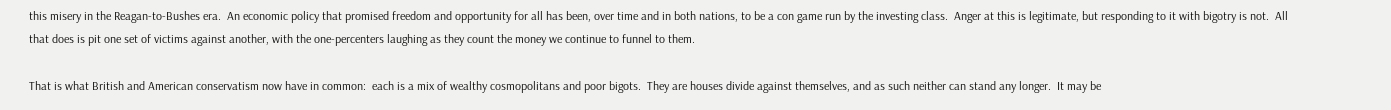this misery in the Reagan-to-Bushes era.  An economic policy that promised freedom and opportunity for all has been, over time and in both nations, to be a con game run by the investing class.  Anger at this is legitimate, but responding to it with bigotry is not.  All that does is pit one set of victims against another, with the one-percenters laughing as they count the money we continue to funnel to them.

That is what British and American conservatism now have in common:  each is a mix of wealthy cosmopolitans and poor bigots.  They are houses divide against themselves, and as such neither can stand any longer.  It may be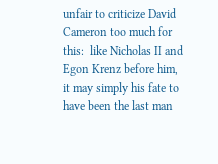unfair to criticize David Cameron too much for this:  like Nicholas II and Egon Krenz before him, it may simply his fate to have been the last man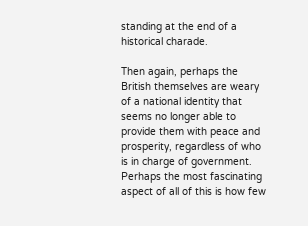standing at the end of a historical charade.

Then again, perhaps the British themselves are weary of a national identity that seems no longer able to provide them with peace and prosperity, regardless of who is in charge of government. Perhaps the most fascinating aspect of all of this is how few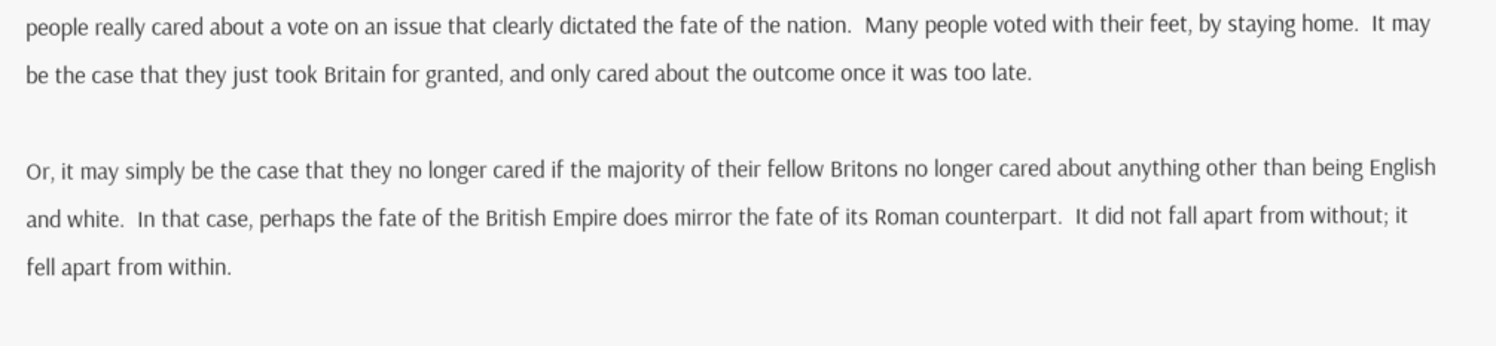people really cared about a vote on an issue that clearly dictated the fate of the nation.  Many people voted with their feet, by staying home.  It may be the case that they just took Britain for granted, and only cared about the outcome once it was too late.

Or, it may simply be the case that they no longer cared if the majority of their fellow Britons no longer cared about anything other than being English and white.  In that case, perhaps the fate of the British Empire does mirror the fate of its Roman counterpart.  It did not fall apart from without; it fell apart from within.